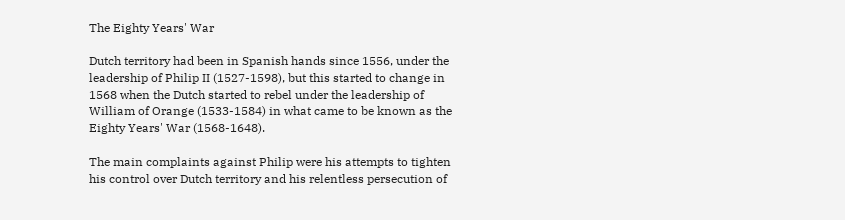The Eighty Years' War

Dutch territory had been in Spanish hands since 1556, under the leadership of Philip II (1527-1598), but this started to change in 1568 when the Dutch started to rebel under the leadership of William of Orange (1533-1584) in what came to be known as the Eighty Years' War (1568-1648).

The main complaints against Philip were his attempts to tighten his control over Dutch territory and his relentless persecution of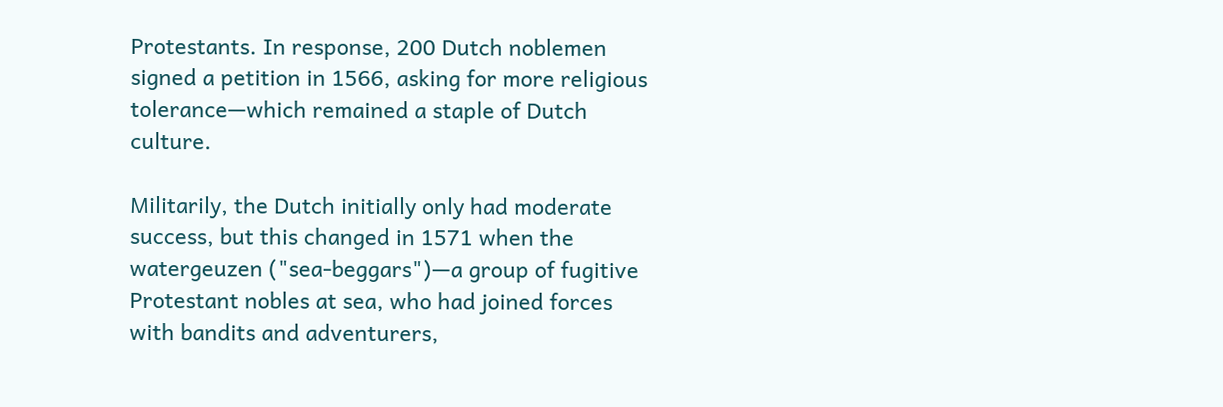Protestants. In response, 200 Dutch noblemen signed a petition in 1566, asking for more religious tolerance—which remained a staple of Dutch culture.

Militarily, the Dutch initially only had moderate success, but this changed in 1571 when the watergeuzen ("sea-beggars")—a group of fugitive Protestant nobles at sea, who had joined forces with bandits and adventurers,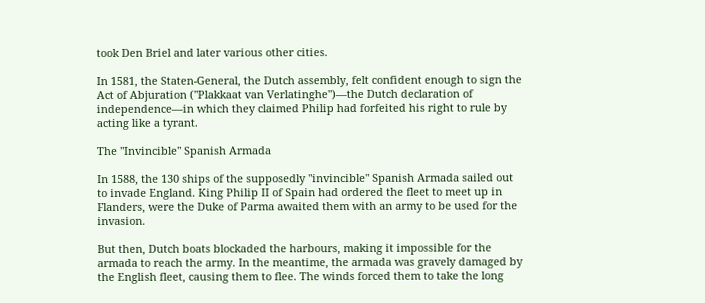took Den Briel and later various other cities.

In 1581, the Staten-General, the Dutch assembly, felt confident enough to sign the Act of Abjuration ("Plakkaat van Verlatinghe")—the Dutch declaration of independence—in which they claimed Philip had forfeited his right to rule by acting like a tyrant.

The "Invincible" Spanish Armada

In 1588, the 130 ships of the supposedly "invincible" Spanish Armada sailed out to invade England. King Philip II of Spain had ordered the fleet to meet up in Flanders, were the Duke of Parma awaited them with an army to be used for the invasion.

But then, Dutch boats blockaded the harbours, making it impossible for the armada to reach the army. In the meantime, the armada was gravely damaged by the English fleet, causing them to flee. The winds forced them to take the long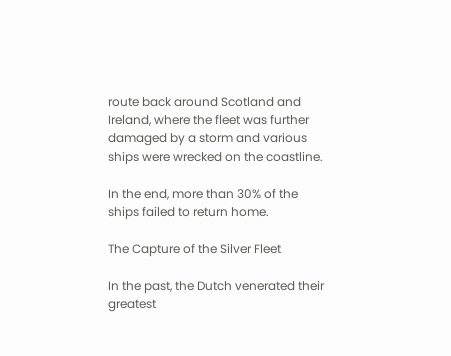route back around Scotland and Ireland, where the fleet was further damaged by a storm and various ships were wrecked on the coastline.

In the end, more than 30% of the ships failed to return home.

The Capture of the Silver Fleet

In the past, the Dutch venerated their greatest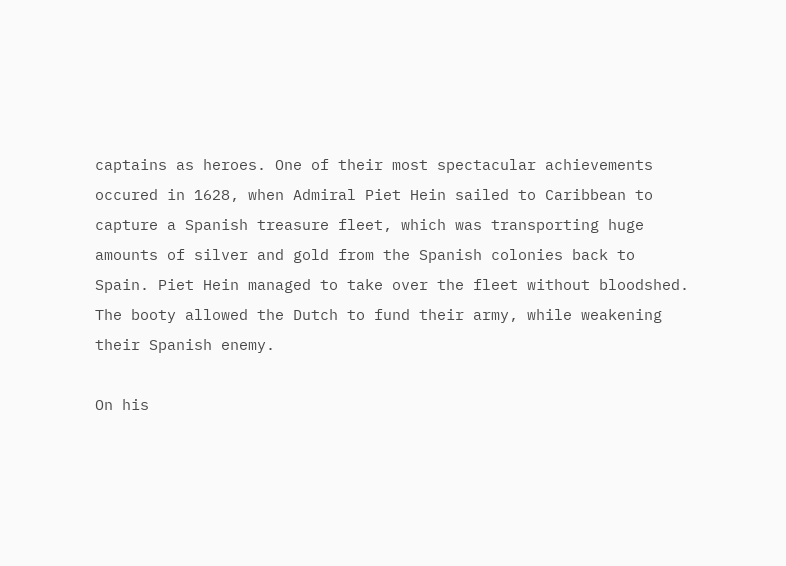captains as heroes. One of their most spectacular achievements occured in 1628, when Admiral Piet Hein sailed to Caribbean to capture a Spanish treasure fleet, which was transporting huge amounts of silver and gold from the Spanish colonies back to Spain. Piet Hein managed to take over the fleet without bloodshed. The booty allowed the Dutch to fund their army, while weakening their Spanish enemy.

On his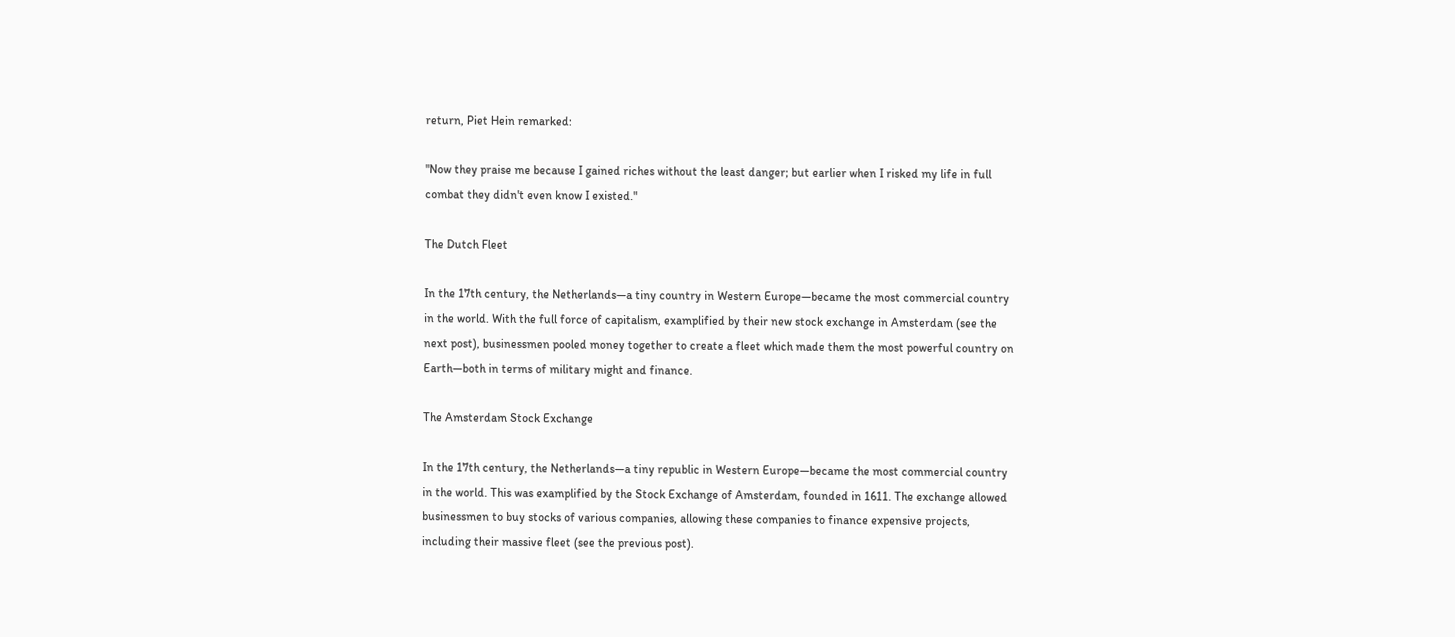return, Piet Hein remarked:

"Now they praise me because I gained riches without the least danger; but earlier when I risked my life in full combat they didn't even know I existed."

The Dutch Fleet

In the 17th century, the Netherlands—a tiny country in Western Europe—became the most commercial country in the world. With the full force of capitalism, examplified by their new stock exchange in Amsterdam (see the next post), businessmen pooled money together to create a fleet which made them the most powerful country on Earth—both in terms of military might and finance.

The Amsterdam Stock Exchange

In the 17th century, the Netherlands—a tiny republic in Western Europe—became the most commercial country in the world. This was examplified by the Stock Exchange of Amsterdam, founded in 1611. The exchange allowed businessmen to buy stocks of various companies, allowing these companies to finance expensive projects, including their massive fleet (see the previous post).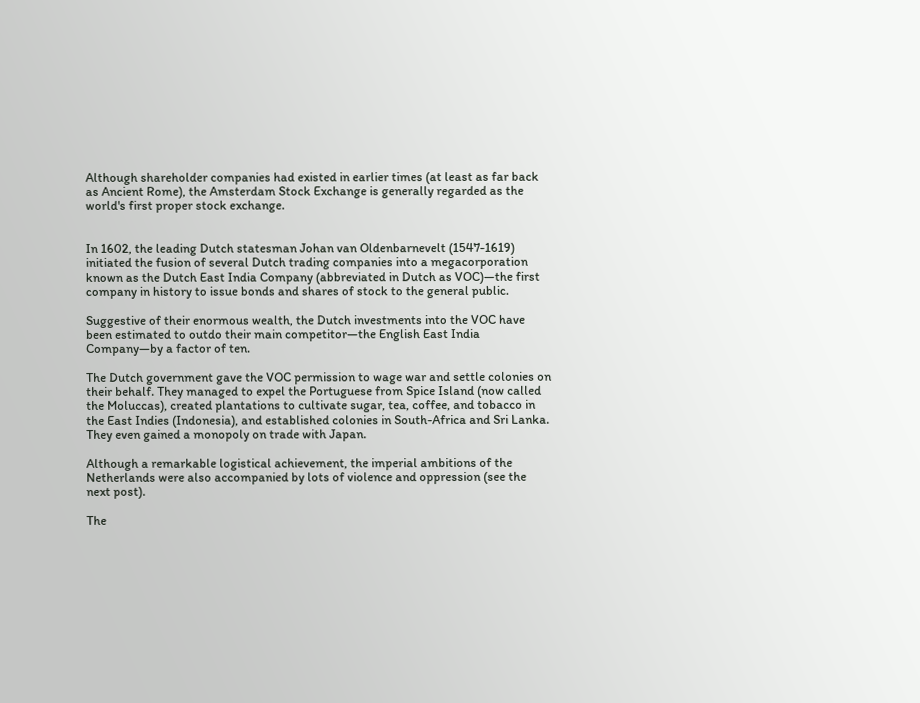Although shareholder companies had existed in earlier times (at least as far back as Ancient Rome), the Amsterdam Stock Exchange is generally regarded as the world's first proper stock exchange.


In 1602, the leading Dutch statesman Johan van Oldenbarnevelt (1547-1619) initiated the fusion of several Dutch trading companies into a megacorporation known as the Dutch East India Company (abbreviated in Dutch as VOC)—the first company in history to issue bonds and shares of stock to the general public.

Suggestive of their enormous wealth, the Dutch investments into the VOC have been estimated to outdo their main competitor—the English East India Company—by a factor of ten.

The Dutch government gave the VOC permission to wage war and settle colonies on their behalf. They managed to expel the Portuguese from Spice Island (now called the Moluccas), created plantations to cultivate sugar, tea, coffee, and tobacco in the East Indies (Indonesia), and established colonies in South-Africa and Sri Lanka. They even gained a monopoly on trade with Japan.

Although a remarkable logistical achievement, the imperial ambitions of the Netherlands were also accompanied by lots of violence and oppression (see the next post).

The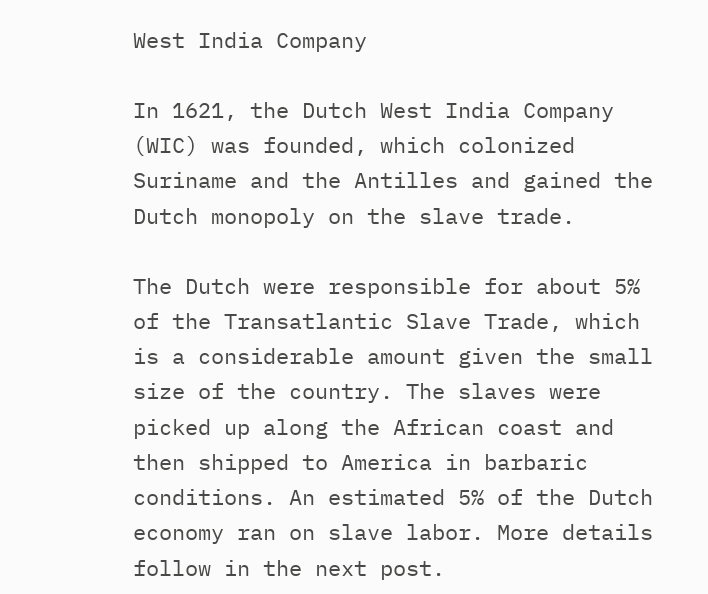West India Company

In 1621, the Dutch West India Company (WIC) was founded, which colonized Suriname and the Antilles and gained the Dutch monopoly on the slave trade.

The Dutch were responsible for about 5% of the Transatlantic Slave Trade, which is a considerable amount given the small size of the country. The slaves were picked up along the African coast and then shipped to America in barbaric conditions. An estimated 5% of the Dutch economy ran on slave labor. More details follow in the next post.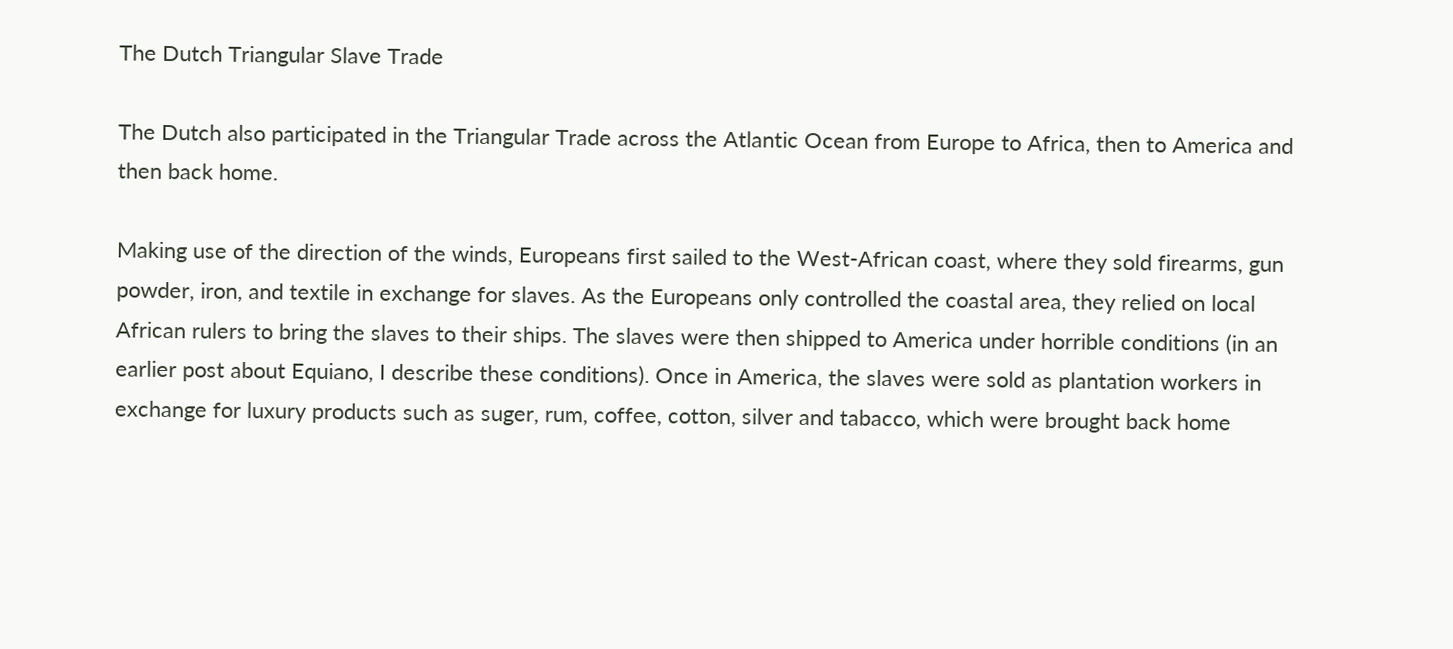The Dutch Triangular Slave Trade

The Dutch also participated in the Triangular Trade across the Atlantic Ocean from Europe to Africa, then to America and then back home.

Making use of the direction of the winds, Europeans first sailed to the West-African coast, where they sold firearms, gun powder, iron, and textile in exchange for slaves. As the Europeans only controlled the coastal area, they relied on local African rulers to bring the slaves to their ships. The slaves were then shipped to America under horrible conditions (in an earlier post about Equiano, I describe these conditions). Once in America, the slaves were sold as plantation workers in exchange for luxury products such as suger, rum, coffee, cotton, silver and tabacco, which were brought back home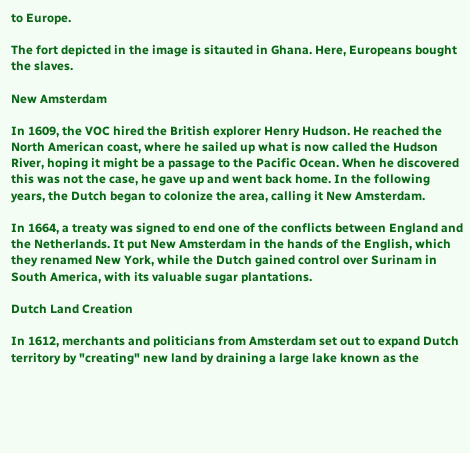to Europe.

The fort depicted in the image is sitauted in Ghana. Here, Europeans bought the slaves.

New Amsterdam

In 1609, the VOC hired the British explorer Henry Hudson. He reached the North American coast, where he sailed up what is now called the Hudson River, hoping it might be a passage to the Pacific Ocean. When he discovered this was not the case, he gave up and went back home. In the following years, the Dutch began to colonize the area, calling it New Amsterdam.

In 1664, a treaty was signed to end one of the conflicts between England and the Netherlands. It put New Amsterdam in the hands of the English, which they renamed New York, while the Dutch gained control over Surinam in South America, with its valuable sugar plantations.

Dutch Land Creation

In 1612, merchants and politicians from Amsterdam set out to expand Dutch territory by "creating" new land by draining a large lake known as the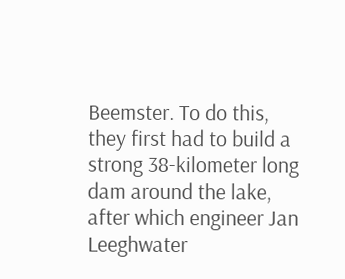Beemster. To do this, they first had to build a strong 38-kilometer long dam around the lake, after which engineer Jan Leeghwater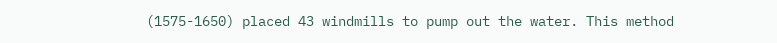(1575-1650) placed 43 windmills to pump out the water. This method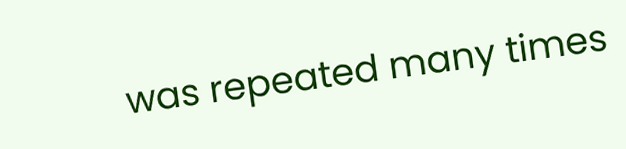was repeated many times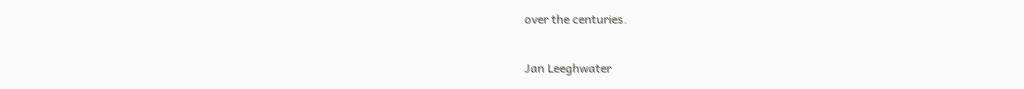over the centuries.

Jan Leeghwater